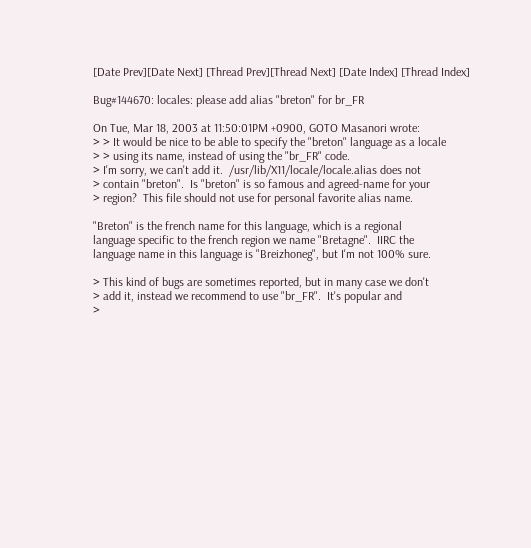[Date Prev][Date Next] [Thread Prev][Thread Next] [Date Index] [Thread Index]

Bug#144670: locales: please add alias "breton" for br_FR

On Tue, Mar 18, 2003 at 11:50:01PM +0900, GOTO Masanori wrote:
> > It would be nice to be able to specify the "breton" language as a locale
> > using its name, instead of using the "br_FR" code.
> I'm sorry, we can't add it.  /usr/lib/X11/locale/locale.alias does not
> contain "breton".  Is "breton" is so famous and agreed-name for your
> region?  This file should not use for personal favorite alias name.

"Breton" is the french name for this language, which is a regional
language specific to the french region we name "Bretagne".  IIRC the
language name in this language is "Breizhoneg", but I'm not 100% sure.

> This kind of bugs are sometimes reported, but in many case we don't
> add it, instead we recommend to use "br_FR".  It's popular and
>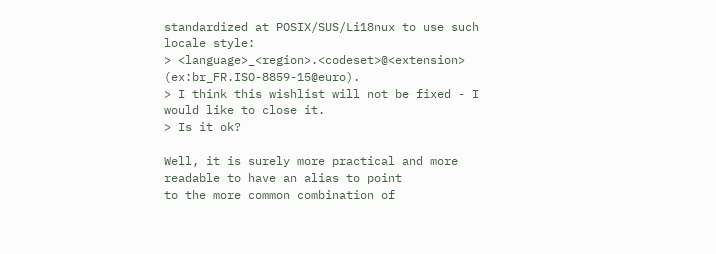standardized at POSIX/SUS/Li18nux to use such locale style:
> <language>_<region>.<codeset>@<extension> (ex:br_FR.ISO-8859-15@euro).
> I think this wishlist will not be fixed - I would like to close it.
> Is it ok?

Well, it is surely more practical and more readable to have an alias to point
to the more common combination of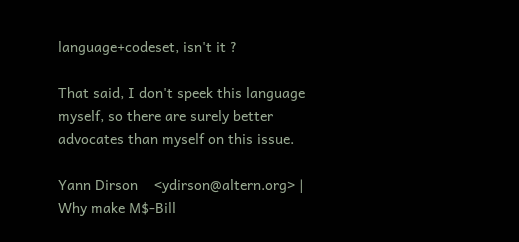language+codeset, isn't it ?

That said, I don't speek this language myself, so there are surely better
advocates than myself on this issue.

Yann Dirson    <ydirson@altern.org> |    Why make M$-Bill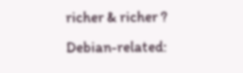richer & richer ?
Debian-related: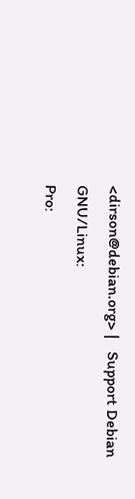<dirson@debian.org> |   Support Debian GNU/Linux:
Pro: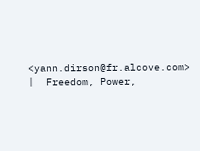<yann.dirson@fr.alcove.com> |  Freedom, Power,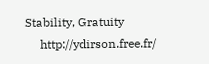Stability, Gratuity
     http://ydirson.free.fr/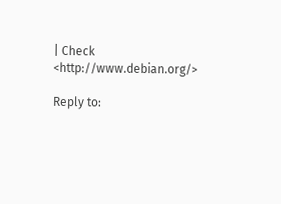| Check <http://www.debian.org/>

Reply to: